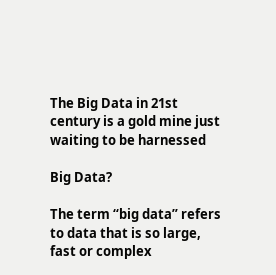The Big Data in 21st century is a gold mine just waiting to be harnessed

Big Data?

The term “big data” refers to data that is so large, fast or complex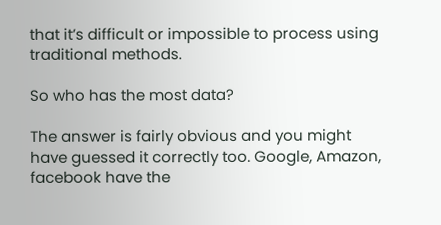that it’s difficult or impossible to process using traditional methods.

So who has the most data?

The answer is fairly obvious and you might have guessed it correctly too. Google, Amazon, facebook have the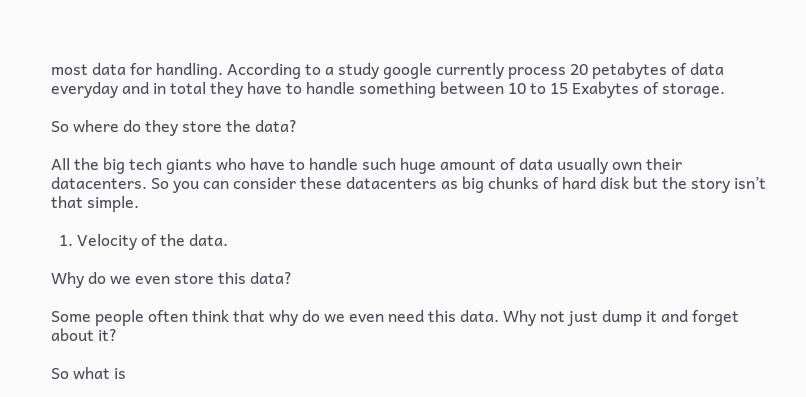most data for handling. According to a study google currently process 20 petabytes of data everyday and in total they have to handle something between 10 to 15 Exabytes of storage.

So where do they store the data?

All the big tech giants who have to handle such huge amount of data usually own their datacenters. So you can consider these datacenters as big chunks of hard disk but the story isn’t that simple.

  1. Velocity of the data.

Why do we even store this data?

Some people often think that why do we even need this data. Why not just dump it and forget about it?

So what is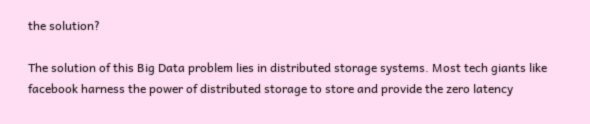the solution?

The solution of this Big Data problem lies in distributed storage systems. Most tech giants like facebook harness the power of distributed storage to store and provide the zero latency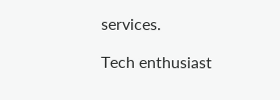services.

Tech enthusiast